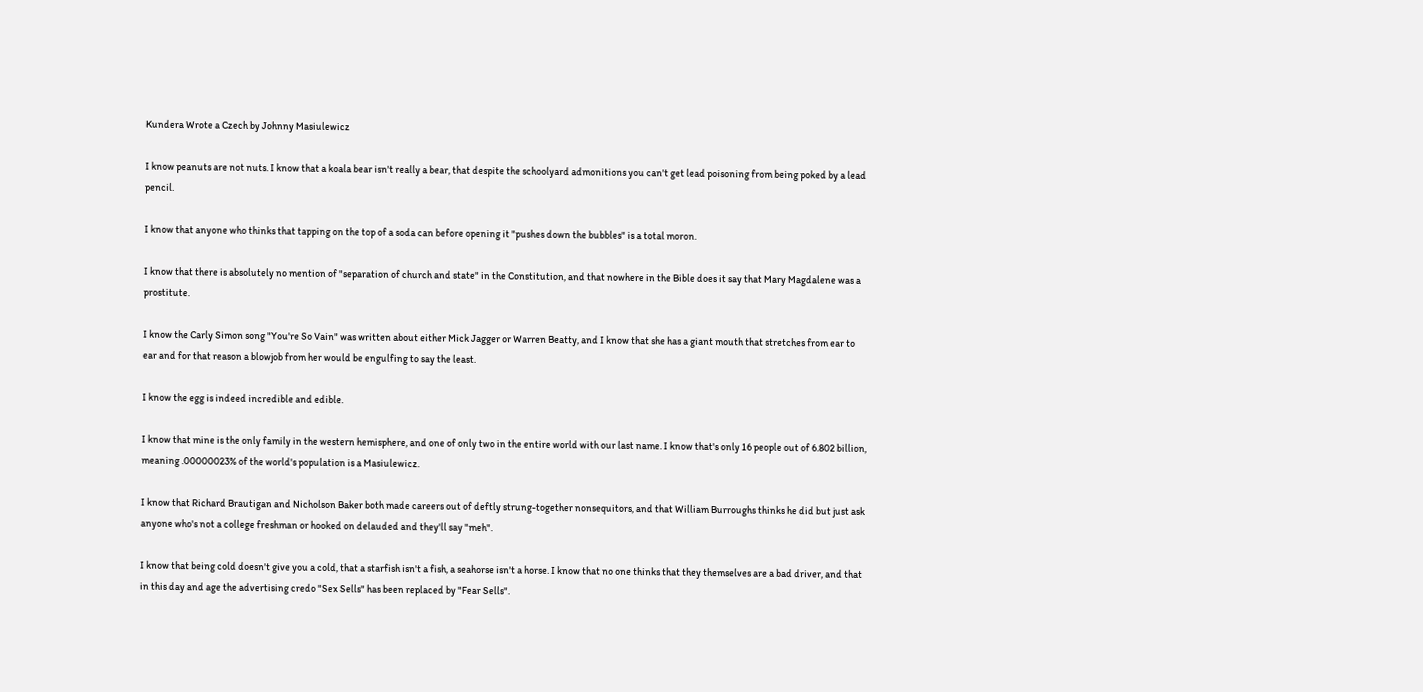Kundera Wrote a Czech by Johnny Masiulewicz

I know peanuts are not nuts. I know that a koala bear isn't really a bear, that despite the schoolyard admonitions you can't get lead poisoning from being poked by a lead pencil.

I know that anyone who thinks that tapping on the top of a soda can before opening it "pushes down the bubbles" is a total moron.

I know that there is absolutely no mention of "separation of church and state" in the Constitution, and that nowhere in the Bible does it say that Mary Magdalene was a prostitute.

I know the Carly Simon song "You're So Vain" was written about either Mick Jagger or Warren Beatty, and I know that she has a giant mouth that stretches from ear to ear and for that reason a blowjob from her would be engulfing to say the least.

I know the egg is indeed incredible and edible.

I know that mine is the only family in the western hemisphere, and one of only two in the entire world with our last name. I know that's only 16 people out of 6.802 billion, meaning .00000023% of the world's population is a Masiulewicz.

I know that Richard Brautigan and Nicholson Baker both made careers out of deftly strung-together nonsequitors, and that William Burroughs thinks he did but just ask anyone who's not a college freshman or hooked on delauded and they'll say "meh".

I know that being cold doesn't give you a cold, that a starfish isn't a fish, a seahorse isn't a horse. I know that no one thinks that they themselves are a bad driver, and that in this day and age the advertising credo "Sex Sells" has been replaced by "Fear Sells".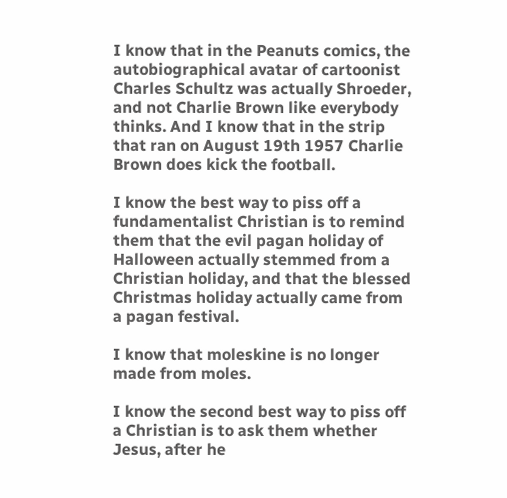I know that in the Peanuts comics, the autobiographical avatar of cartoonist Charles Schultz was actually Shroeder, and not Charlie Brown like everybody thinks. And I know that in the strip that ran on August 19th 1957 Charlie Brown does kick the football.

I know the best way to piss off a fundamentalist Christian is to remind them that the evil pagan holiday of Halloween actually stemmed from a Christian holiday, and that the blessed Christmas holiday actually came from a pagan festival.

I know that moleskine is no longer made from moles.

I know the second best way to piss off a Christian is to ask them whether Jesus, after he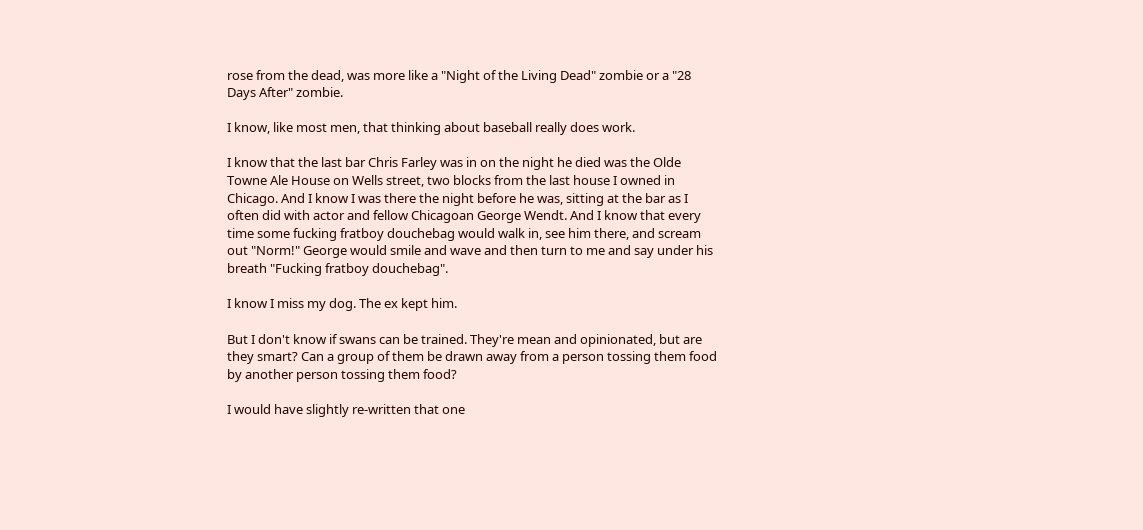rose from the dead, was more like a "Night of the Living Dead" zombie or a "28 Days After" zombie.

I know, like most men, that thinking about baseball really does work.

I know that the last bar Chris Farley was in on the night he died was the Olde Towne Ale House on Wells street, two blocks from the last house I owned in Chicago. And I know I was there the night before he was, sitting at the bar as I often did with actor and fellow Chicagoan George Wendt. And I know that every time some fucking fratboy douchebag would walk in, see him there, and scream out "Norm!" George would smile and wave and then turn to me and say under his breath "Fucking fratboy douchebag".

I know I miss my dog. The ex kept him.

But I don't know if swans can be trained. They're mean and opinionated, but are they smart? Can a group of them be drawn away from a person tossing them food by another person tossing them food?

I would have slightly re-written that one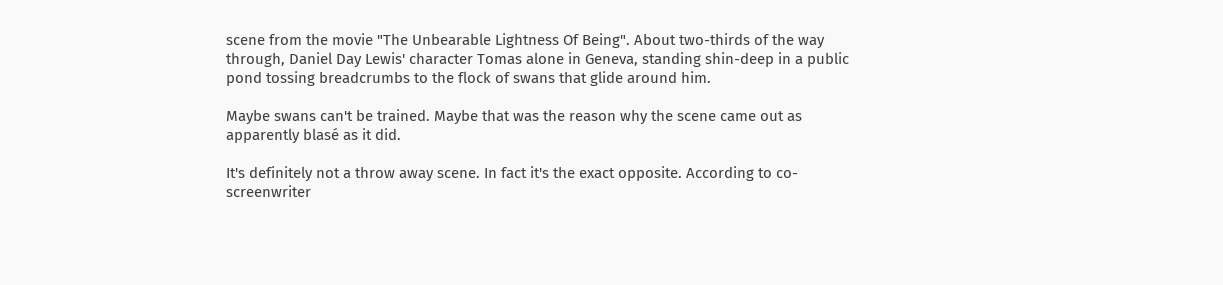scene from the movie "The Unbearable Lightness Of Being". About two-thirds of the way through, Daniel Day Lewis' character Tomas alone in Geneva, standing shin-deep in a public pond tossing breadcrumbs to the flock of swans that glide around him.

Maybe swans can't be trained. Maybe that was the reason why the scene came out as apparently blasé as it did.

It's definitely not a throw away scene. In fact it's the exact opposite. According to co-screenwriter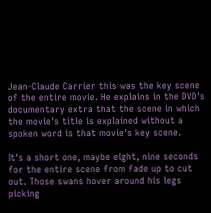Jean-Claude Carrier this was the key scene of the entire movie. He explains in the DVD's documentary extra that the scene in which the movie's title is explained without a spoken word is that movie's key scene.

It's a short one, maybe eight, nine seconds for the entire scene from fade up to cut out. Those swans hover around his legs picking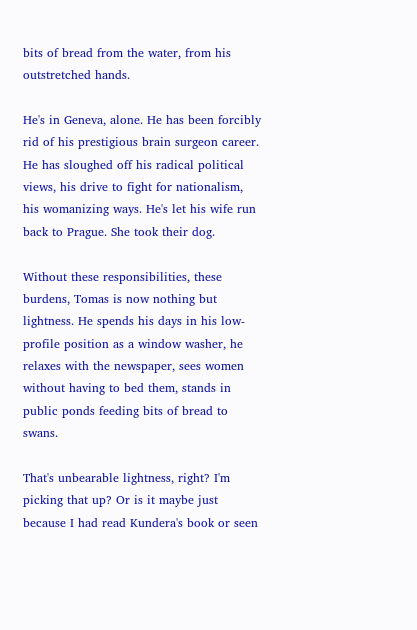bits of bread from the water, from his outstretched hands.

He's in Geneva, alone. He has been forcibly rid of his prestigious brain surgeon career. He has sloughed off his radical political views, his drive to fight for nationalism, his womanizing ways. He's let his wife run back to Prague. She took their dog.

Without these responsibilities, these burdens, Tomas is now nothing but lightness. He spends his days in his low-profile position as a window washer, he relaxes with the newspaper, sees women without having to bed them, stands in public ponds feeding bits of bread to swans.

That's unbearable lightness, right? I'm picking that up? Or is it maybe just because I had read Kundera's book or seen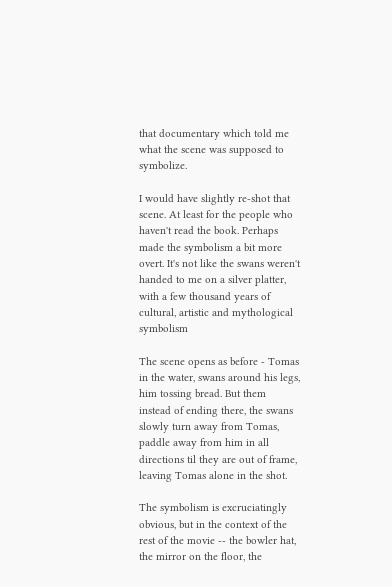that documentary which told me what the scene was supposed to symbolize.

I would have slightly re-shot that scene. At least for the people who haven't read the book. Perhaps made the symbolism a bit more overt. It's not like the swans weren't handed to me on a silver platter, with a few thousand years of cultural, artistic and mythological symbolism

The scene opens as before - Tomas in the water, swans around his legs, him tossing bread. But them instead of ending there, the swans slowly turn away from Tomas, paddle away from him in all directions til they are out of frame, leaving Tomas alone in the shot.

The symbolism is excruciatingly obvious, but in the context of the rest of the movie -- the bowler hat, the mirror on the floor, the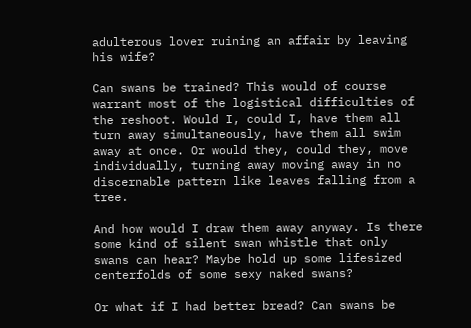adulterous lover ruining an affair by leaving his wife?

Can swans be trained? This would of course warrant most of the logistical difficulties of the reshoot. Would I, could I, have them all turn away simultaneously, have them all swim away at once. Or would they, could they, move individually, turning away moving away in no discernable pattern like leaves falling from a tree.

And how would I draw them away anyway. Is there some kind of silent swan whistle that only swans can hear? Maybe hold up some lifesized centerfolds of some sexy naked swans?

Or what if I had better bread? Can swans be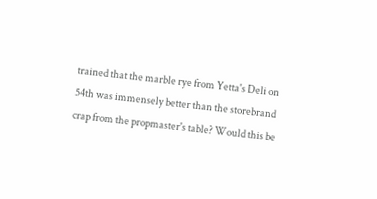trained that the marble rye from Yetta's Deli on 54th was immensely better than the storebrand crap from the propmaster's table? Would this be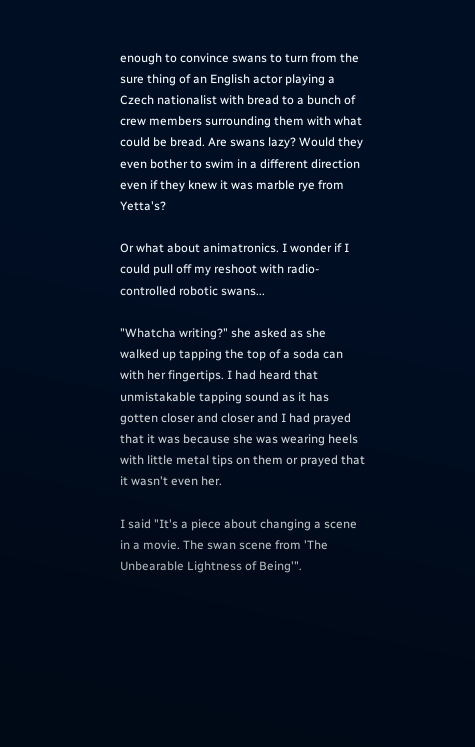enough to convince swans to turn from the sure thing of an English actor playing a Czech nationalist with bread to a bunch of crew members surrounding them with what could be bread. Are swans lazy? Would they even bother to swim in a different direction even if they knew it was marble rye from Yetta's?

Or what about animatronics. I wonder if I could pull off my reshoot with radio-controlled robotic swans...

"Whatcha writing?" she asked as she walked up tapping the top of a soda can with her fingertips. I had heard that unmistakable tapping sound as it has gotten closer and closer and I had prayed that it was because she was wearing heels with little metal tips on them or prayed that it wasn't even her.

I said "It's a piece about changing a scene in a movie. The swan scene from 'The Unbearable Lightness of Being'".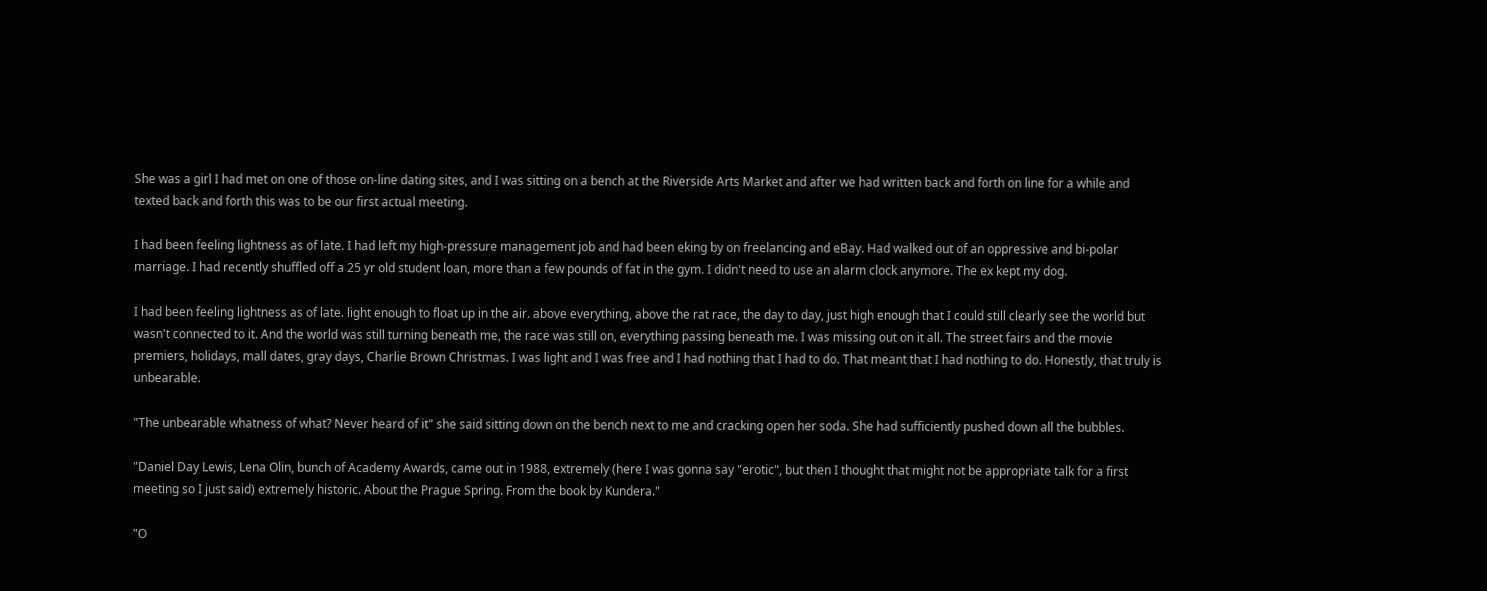She was a girl I had met on one of those on-line dating sites, and I was sitting on a bench at the Riverside Arts Market and after we had written back and forth on line for a while and texted back and forth this was to be our first actual meeting.

I had been feeling lightness as of late. I had left my high-pressure management job and had been eking by on freelancing and eBay. Had walked out of an oppressive and bi-polar marriage. I had recently shuffled off a 25 yr old student loan, more than a few pounds of fat in the gym. I didn't need to use an alarm clock anymore. The ex kept my dog.

I had been feeling lightness as of late. light enough to float up in the air. above everything, above the rat race, the day to day, just high enough that I could still clearly see the world but wasn't connected to it. And the world was still turning beneath me, the race was still on, everything passing beneath me. I was missing out on it all. The street fairs and the movie premiers, holidays, mall dates, gray days, Charlie Brown Christmas. I was light and I was free and I had nothing that I had to do. That meant that I had nothing to do. Honestly, that truly is unbearable.

"The unbearable whatness of what? Never heard of it" she said sitting down on the bench next to me and cracking open her soda. She had sufficiently pushed down all the bubbles.

"Daniel Day Lewis, Lena Olin, bunch of Academy Awards, came out in 1988, extremely (here I was gonna say "erotic", but then I thought that might not be appropriate talk for a first meeting so I just said) extremely historic. About the Prague Spring. From the book by Kundera."

"O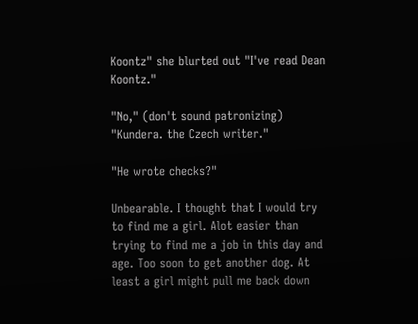Koontz" she blurted out "I've read Dean Koontz."

"No," (don't sound patronizing) "Kundera. the Czech writer."

"He wrote checks?"

Unbearable. I thought that I would try to find me a girl. Alot easier than trying to find me a job in this day and age. Too soon to get another dog. At least a girl might pull me back down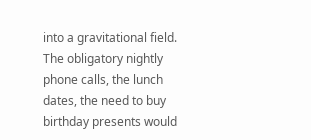into a gravitational field. The obligatory nightly phone calls, the lunch dates, the need to buy birthday presents would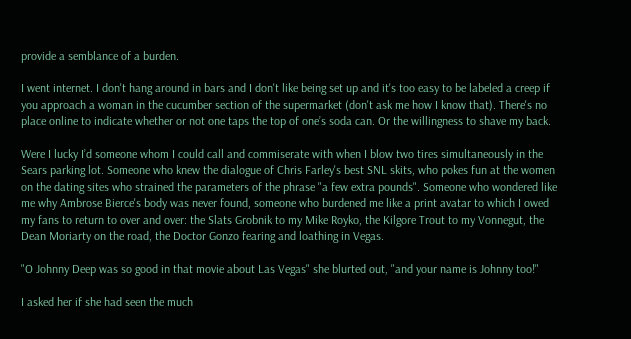provide a semblance of a burden.

I went internet. I don't hang around in bars and I don't like being set up and it's too easy to be labeled a creep if you approach a woman in the cucumber section of the supermarket (don't ask me how I know that). There's no place online to indicate whether or not one taps the top of one’s soda can. Or the willingness to shave my back.

Were I lucky I’d someone whom I could call and commiserate with when I blow two tires simultaneously in the Sears parking lot. Someone who knew the dialogue of Chris Farley's best SNL skits, who pokes fun at the women on the dating sites who strained the parameters of the phrase "a few extra pounds". Someone who wondered like me why Ambrose Bierce's body was never found, someone who burdened me like a print avatar to which I owed my fans to return to over and over: the Slats Grobnik to my Mike Royko, the Kilgore Trout to my Vonnegut, the Dean Moriarty on the road, the Doctor Gonzo fearing and loathing in Vegas.

"O Johnny Deep was so good in that movie about Las Vegas" she blurted out, "and your name is Johnny too!"

I asked her if she had seen the much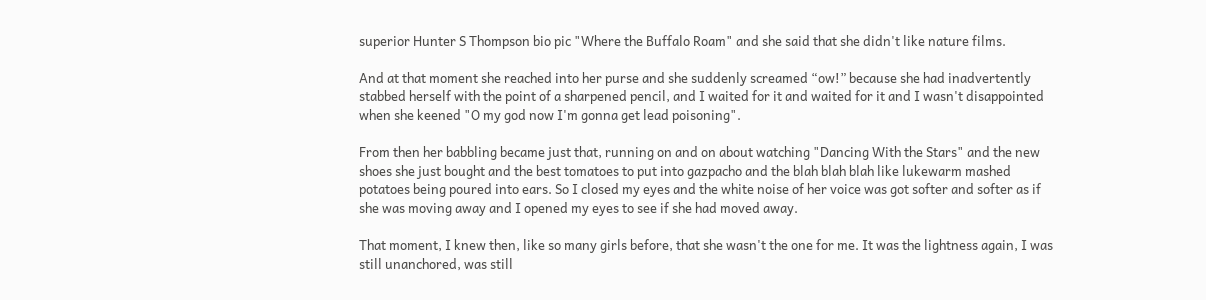superior Hunter S Thompson bio pic "Where the Buffalo Roam" and she said that she didn't like nature films.

And at that moment she reached into her purse and she suddenly screamed “ow!” because she had inadvertently stabbed herself with the point of a sharpened pencil, and I waited for it and waited for it and I wasn't disappointed when she keened "O my god now I'm gonna get lead poisoning".

From then her babbling became just that, running on and on about watching "Dancing With the Stars" and the new shoes she just bought and the best tomatoes to put into gazpacho and the blah blah blah like lukewarm mashed potatoes being poured into ears. So I closed my eyes and the white noise of her voice was got softer and softer as if she was moving away and I opened my eyes to see if she had moved away.

That moment, I knew then, like so many girls before, that she wasn't the one for me. It was the lightness again, I was still unanchored, was still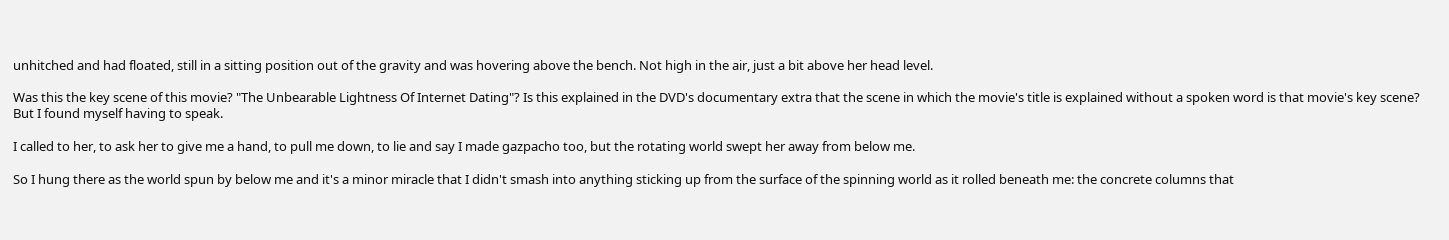unhitched and had floated, still in a sitting position out of the gravity and was hovering above the bench. Not high in the air, just a bit above her head level.

Was this the key scene of this movie? "The Unbearable Lightness Of Internet Dating"? Is this explained in the DVD's documentary extra that the scene in which the movie's title is explained without a spoken word is that movie's key scene? But I found myself having to speak.

I called to her, to ask her to give me a hand, to pull me down, to lie and say I made gazpacho too, but the rotating world swept her away from below me.

So I hung there as the world spun by below me and it's a minor miracle that I didn't smash into anything sticking up from the surface of the spinning world as it rolled beneath me: the concrete columns that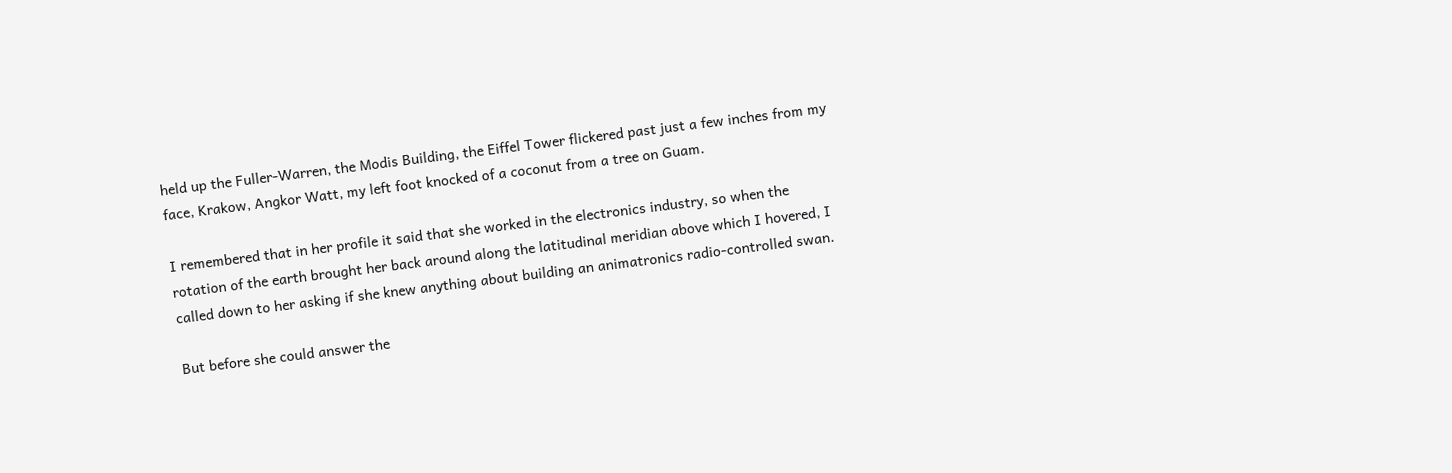held up the Fuller-Warren, the Modis Building, the Eiffel Tower flickered past just a few inches from my face, Krakow, Angkor Watt, my left foot knocked of a coconut from a tree on Guam.

I remembered that in her profile it said that she worked in the electronics industry, so when the rotation of the earth brought her back around along the latitudinal meridian above which I hovered, I called down to her asking if she knew anything about building an animatronics radio-controlled swan.

But before she could answer the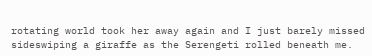rotating world took her away again and I just barely missed sideswiping a giraffe as the Serengeti rolled beneath me.